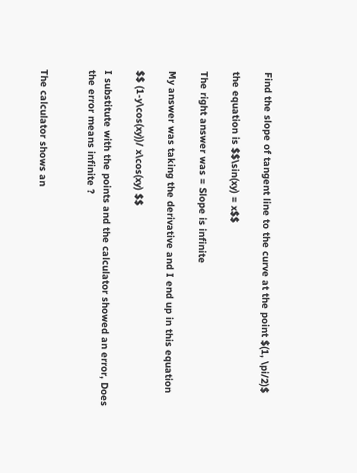Find the slope of tangent line to the curve at the point $(1, \pi/2)$

the equation is $$\sin(xy) = x$$

The right answer was = Slope is infinite

My answer was taking the derivative and I end up in this equation

$$ (1-y\cos(xy))/ x\cos(xy) $$

I substitute with the points and the calculator showed an error, Does the error means infinite ?


The calculator shows an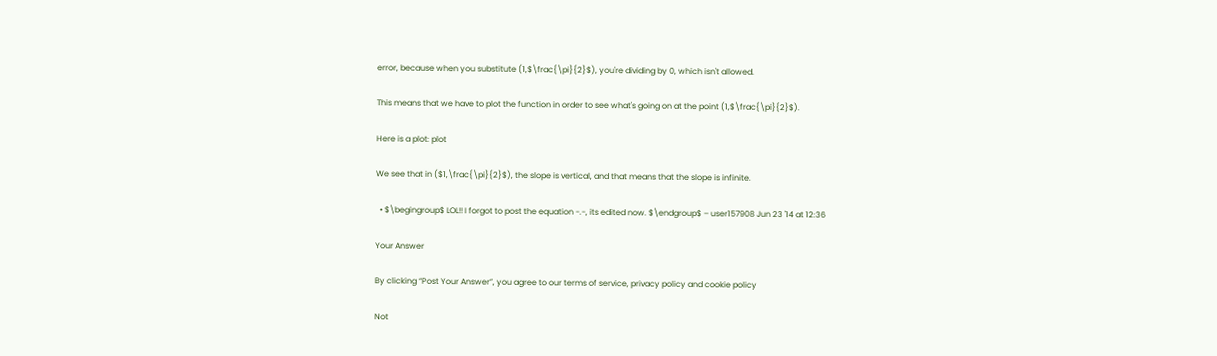error, because when you substitute (1,$\frac{\pi}{2}$), you're dividing by 0, which isn't allowed.

This means that we have to plot the function in order to see what's going on at the point (1,$\frac{\pi}{2}$).

Here is a plot: plot

We see that in ($1,\frac{\pi}{2}$), the slope is vertical, and that means that the slope is infinite.

  • $\begingroup$ LOL!! I forgot to post the equation -.-, its edited now. $\endgroup$ – user157908 Jun 23 '14 at 12:36

Your Answer

By clicking “Post Your Answer”, you agree to our terms of service, privacy policy and cookie policy

Not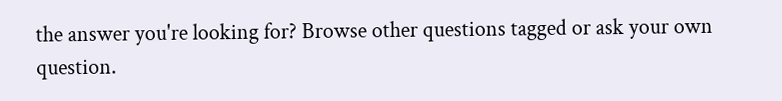the answer you're looking for? Browse other questions tagged or ask your own question.